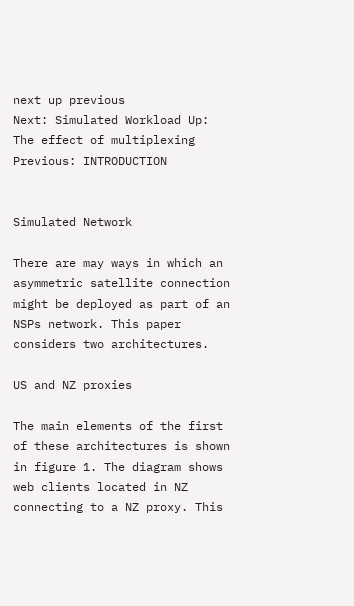next up previous
Next: Simulated Workload Up: The effect of multiplexing Previous: INTRODUCTION


Simulated Network

There are may ways in which an asymmetric satellite connection might be deployed as part of an NSPs network. This paper considers two architectures.

US and NZ proxies

The main elements of the first of these architectures is shown in figure 1. The diagram shows web clients located in NZ connecting to a NZ proxy. This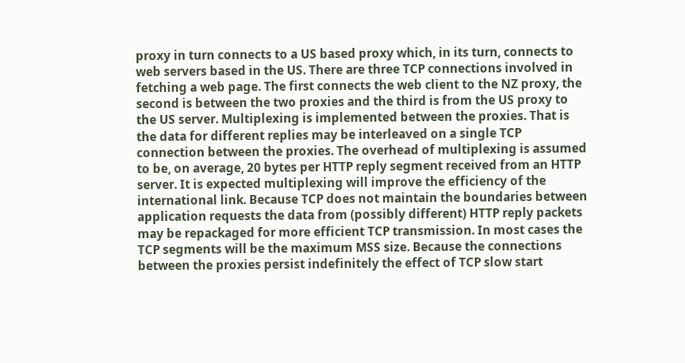proxy in turn connects to a US based proxy which, in its turn, connects to web servers based in the US. There are three TCP connections involved in fetching a web page. The first connects the web client to the NZ proxy, the second is between the two proxies and the third is from the US proxy to the US server. Multiplexing is implemented between the proxies. That is the data for different replies may be interleaved on a single TCP connection between the proxies. The overhead of multiplexing is assumed to be, on average, 20 bytes per HTTP reply segment received from an HTTP server. It is expected multiplexing will improve the efficiency of the international link. Because TCP does not maintain the boundaries between application requests the data from (possibly different) HTTP reply packets may be repackaged for more efficient TCP transmission. In most cases the TCP segments will be the maximum MSS size. Because the connections between the proxies persist indefinitely the effect of TCP slow start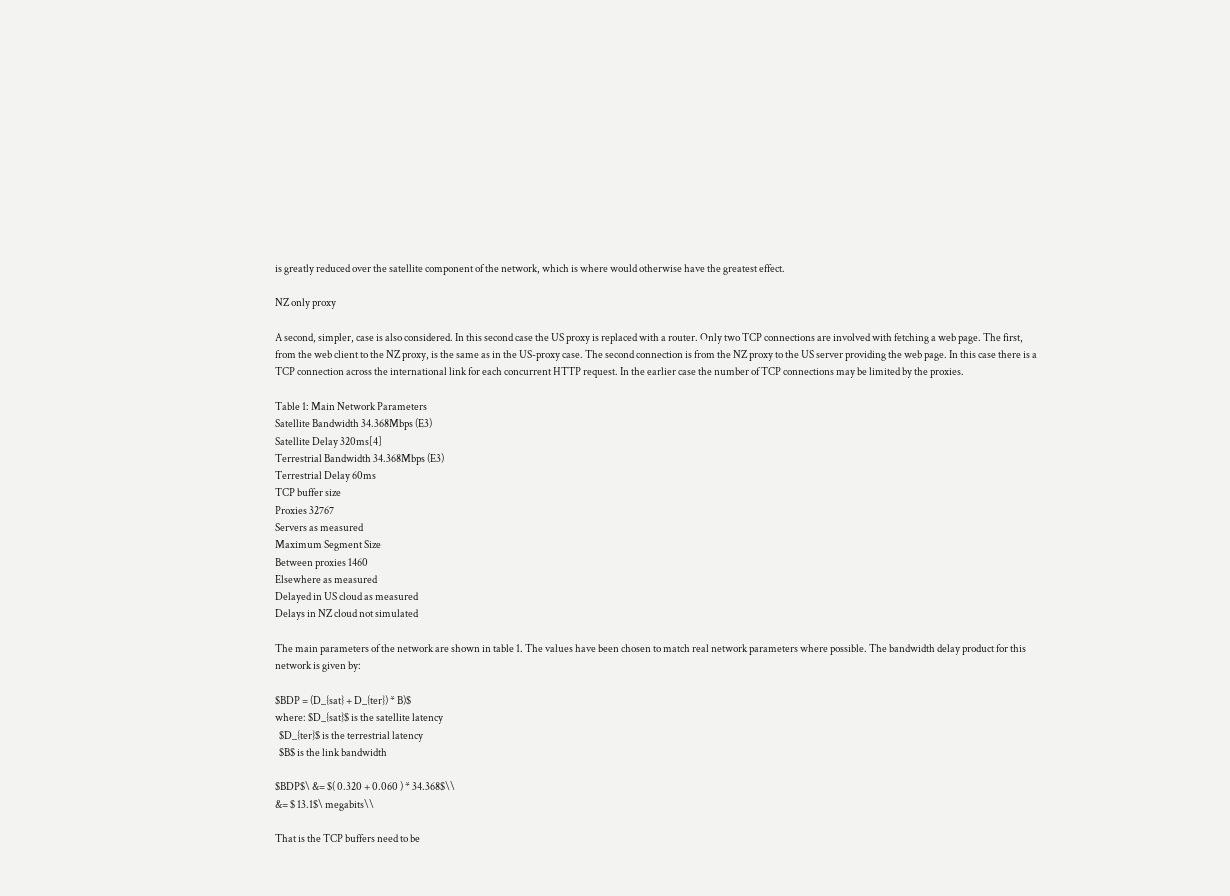is greatly reduced over the satellite component of the network, which is where would otherwise have the greatest effect.

NZ only proxy

A second, simpler, case is also considered. In this second case the US proxy is replaced with a router. Only two TCP connections are involved with fetching a web page. The first, from the web client to the NZ proxy, is the same as in the US-proxy case. The second connection is from the NZ proxy to the US server providing the web page. In this case there is a TCP connection across the international link for each concurrent HTTP request. In the earlier case the number of TCP connections may be limited by the proxies.

Table 1: Main Network Parameters
Satellite Bandwidth 34.368Mbps (E3)
Satellite Delay 320ms[4]
Terrestrial Bandwidth 34.368Mbps (E3)
Terrestrial Delay 60ms
TCP buffer size
Proxies 32767
Servers as measured
Maximum Segment Size
Between proxies 1460
Elsewhere as measured
Delayed in US cloud as measured
Delays in NZ cloud not simulated

The main parameters of the network are shown in table 1. The values have been chosen to match real network parameters where possible. The bandwidth delay product for this network is given by:

$BDP = (D_{sat} + D_{ter}) * B)$
where: $D_{sat}$ is the satellite latency
  $D_{ter}$ is the terrestrial latency
  $B$ is the link bandwidth

$BDP$\ &= $( 0.320 + 0.060 ) * 34.368$\\
&= $ 13.1$\ megabits\\

That is the TCP buffers need to be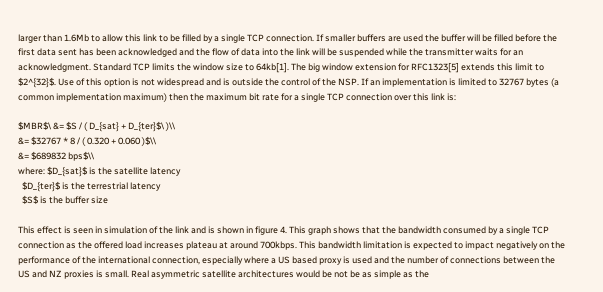larger than 1.6Mb to allow this link to be filled by a single TCP connection. If smaller buffers are used the buffer will be filled before the first data sent has been acknowledged and the flow of data into the link will be suspended while the transmitter waits for an acknowledgment. Standard TCP limits the window size to 64kb[1]. The big window extension for RFC1323[5] extends this limit to $2^{32}$. Use of this option is not widespread and is outside the control of the NSP. If an implementation is limited to 32767 bytes (a common implementation maximum) then the maximum bit rate for a single TCP connection over this link is:

$MBR$\ &= $S / ( D_{sat} + D_{ter}$\ )\\
&= $32767 * 8 / ( 0.320 + 0.060 )$\\
&= $689832 bps$\\
where: $D_{sat}$ is the satellite latency
  $D_{ter}$ is the terrestrial latency
  $S$ is the buffer size

This effect is seen in simulation of the link and is shown in figure 4. This graph shows that the bandwidth consumed by a single TCP connection as the offered load increases plateau at around 700kbps. This bandwidth limitation is expected to impact negatively on the performance of the international connection, especially where a US based proxy is used and the number of connections between the US and NZ proxies is small. Real asymmetric satellite architectures would be not be as simple as the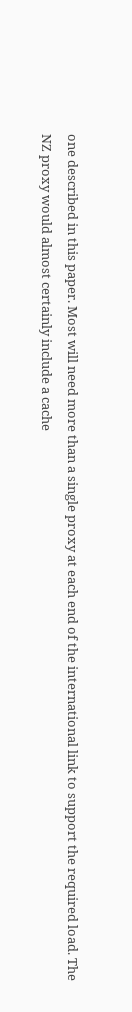one described in this paper. Most will need more than a single proxy at each end of the international link to support the required load. The NZ proxy would almost certainly include a cache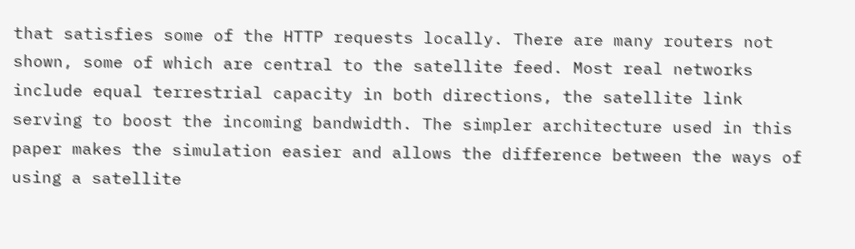that satisfies some of the HTTP requests locally. There are many routers not shown, some of which are central to the satellite feed. Most real networks include equal terrestrial capacity in both directions, the satellite link serving to boost the incoming bandwidth. The simpler architecture used in this paper makes the simulation easier and allows the difference between the ways of using a satellite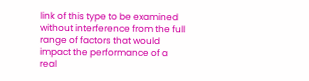link of this type to be examined without interference from the full range of factors that would impact the performance of a real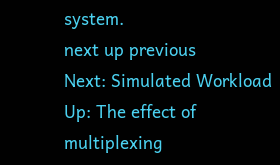system.
next up previous
Next: Simulated Workload Up: The effect of multiplexing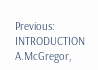Previous: INTRODUCTION
A.McGregor,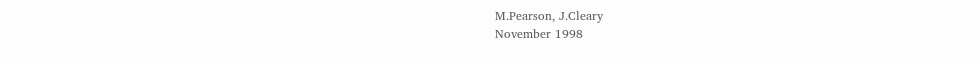M.Pearson, J.Cleary
November 1998